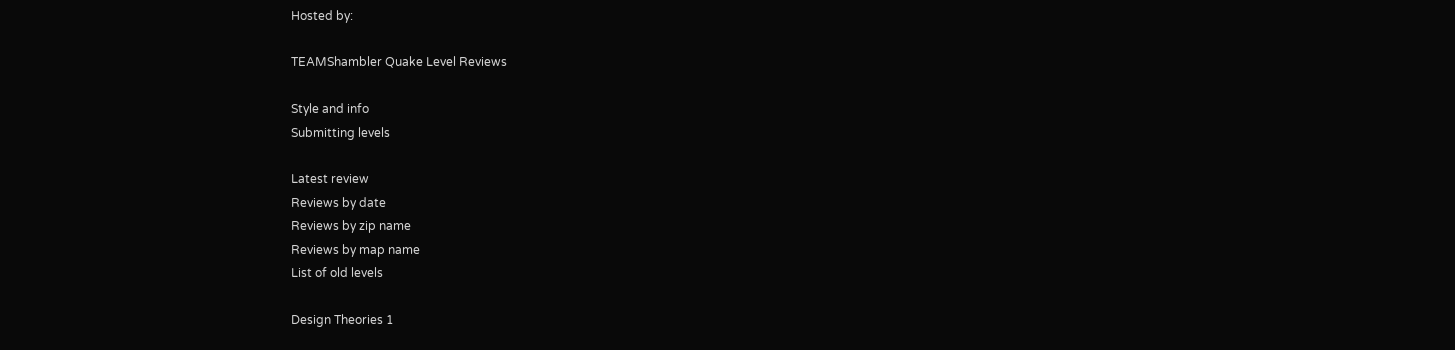Hosted by:

TEAMShambler Quake Level Reviews

Style and info
Submitting levels

Latest review
Reviews by date
Reviews by zip name
Reviews by map name
List of old levels

Design Theories 1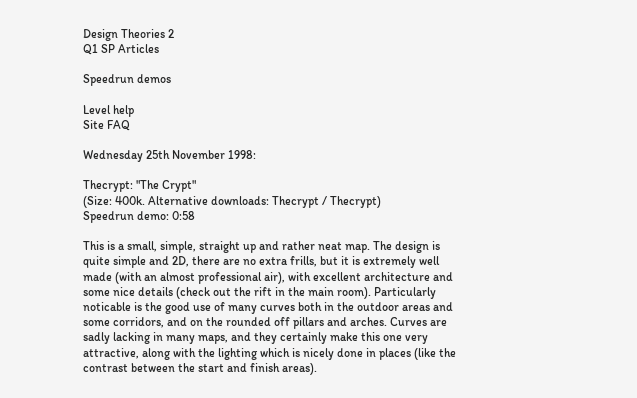Design Theories 2
Q1 SP Articles

Speedrun demos

Level help
Site FAQ

Wednesday 25th November 1998:

Thecrypt: "The Crypt"
(Size: 400k. Alternative downloads: Thecrypt / Thecrypt)
Speedrun demo: 0:58

This is a small, simple, straight up and rather neat map. The design is quite simple and 2D, there are no extra frills, but it is extremely well made (with an almost professional air), with excellent architecture and some nice details (check out the rift in the main room). Particularly noticable is the good use of many curves both in the outdoor areas and some corridors, and on the rounded off pillars and arches. Curves are sadly lacking in many maps, and they certainly make this one very attractive, along with the lighting which is nicely done in places (like the contrast between the start and finish areas).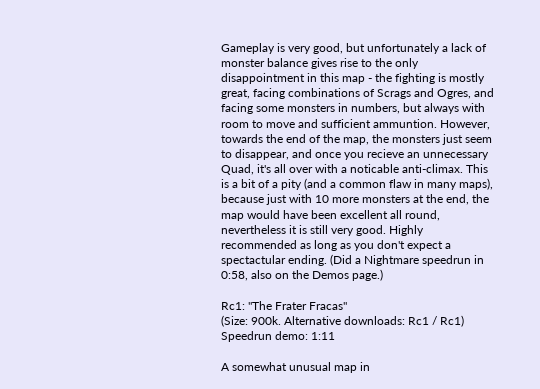Gameplay is very good, but unfortunately a lack of monster balance gives rise to the only disappointment in this map - the fighting is mostly great, facing combinations of Scrags and Ogres, and facing some monsters in numbers, but always with room to move and sufficient ammuntion. However, towards the end of the map, the monsters just seem to disappear, and once you recieve an unnecessary Quad, it's all over with a noticable anti-climax. This is a bit of a pity (and a common flaw in many maps), because just with 10 more monsters at the end, the map would have been excellent all round, nevertheless it is still very good. Highly recommended as long as you don't expect a spectactular ending. (Did a Nightmare speedrun in 0:58, also on the Demos page.)

Rc1: "The Frater Fracas"
(Size: 900k. Alternative downloads: Rc1 / Rc1)
Speedrun demo: 1:11

A somewhat unusual map in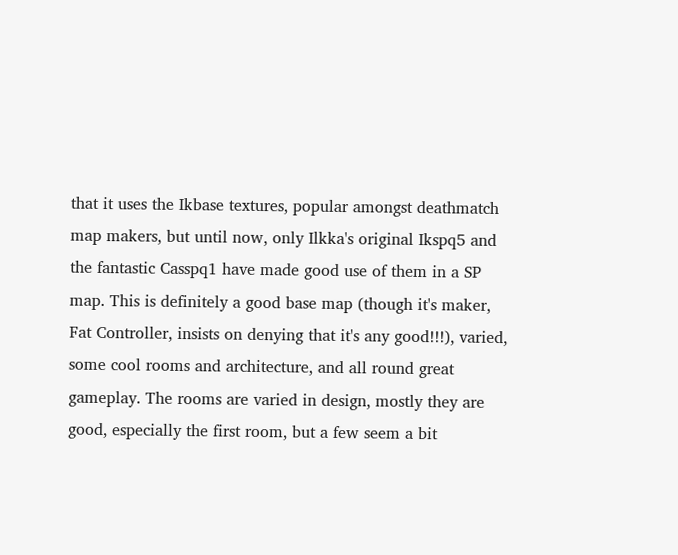that it uses the Ikbase textures, popular amongst deathmatch map makers, but until now, only Ilkka's original Ikspq5 and the fantastic Casspq1 have made good use of them in a SP map. This is definitely a good base map (though it's maker, Fat Controller, insists on denying that it's any good!!!), varied, some cool rooms and architecture, and all round great gameplay. The rooms are varied in design, mostly they are good, especially the first room, but a few seem a bit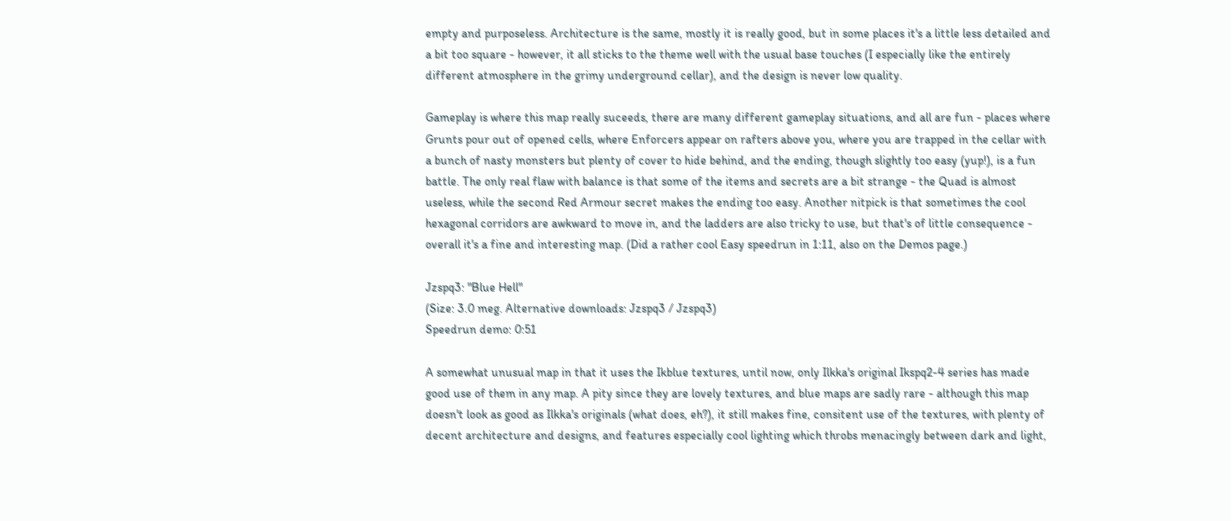empty and purposeless. Architecture is the same, mostly it is really good, but in some places it's a little less detailed and a bit too square - however, it all sticks to the theme well with the usual base touches (I especially like the entirely different atmosphere in the grimy underground cellar), and the design is never low quality.

Gameplay is where this map really suceeds, there are many different gameplay situations, and all are fun - places where Grunts pour out of opened cells, where Enforcers appear on rafters above you, where you are trapped in the cellar with a bunch of nasty monsters but plenty of cover to hide behind, and the ending, though slightly too easy (yup!), is a fun battle. The only real flaw with balance is that some of the items and secrets are a bit strange - the Quad is almost useless, while the second Red Armour secret makes the ending too easy. Another nitpick is that sometimes the cool hexagonal corridors are awkward to move in, and the ladders are also tricky to use, but that's of little consequence - overall it's a fine and interesting map. (Did a rather cool Easy speedrun in 1:11, also on the Demos page.)

Jzspq3: "Blue Hell"
(Size: 3.0 meg. Alternative downloads: Jzspq3 / Jzspq3)
Speedrun demo: 0:51

A somewhat unusual map in that it uses the Ikblue textures, until now, only Ilkka's original Ikspq2-4 series has made good use of them in any map. A pity since they are lovely textures, and blue maps are sadly rare - although this map doesn't look as good as Ilkka's originals (what does, eh?), it still makes fine, consitent use of the textures, with plenty of decent architecture and designs, and features especially cool lighting which throbs menacingly between dark and light,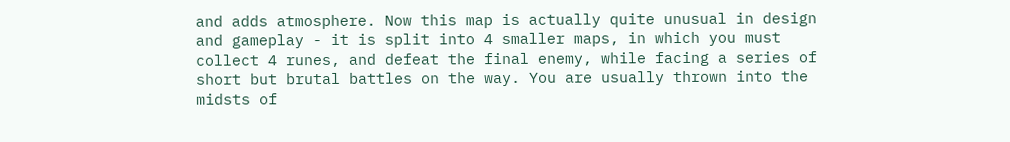and adds atmosphere. Now this map is actually quite unusual in design and gameplay - it is split into 4 smaller maps, in which you must collect 4 runes, and defeat the final enemy, while facing a series of short but brutal battles on the way. You are usually thrown into the midsts of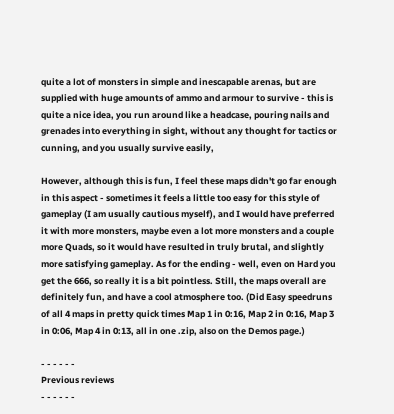quite a lot of monsters in simple and inescapable arenas, but are supplied with huge amounts of ammo and armour to survive - this is quite a nice idea, you run around like a headcase, pouring nails and grenades into everything in sight, without any thought for tactics or cunning, and you usually survive easily,

However, although this is fun, I feel these maps didn't go far enough in this aspect - sometimes it feels a little too easy for this style of gameplay (I am usually cautious myself), and I would have preferred it with more monsters, maybe even a lot more monsters and a couple more Quads, so it would have resulted in truly brutal, and slightly more satisfying gameplay. As for the ending - well, even on Hard you get the 666, so really it is a bit pointless. Still, the maps overall are definitely fun, and have a cool atmosphere too. (Did Easy speedruns of all 4 maps in pretty quick times Map 1 in 0:16, Map 2 in 0:16, Map 3 in 0:06, Map 4 in 0:13, all in one .zip, also on the Demos page.)

- - - - - -
Previous reviews
- - - - - -